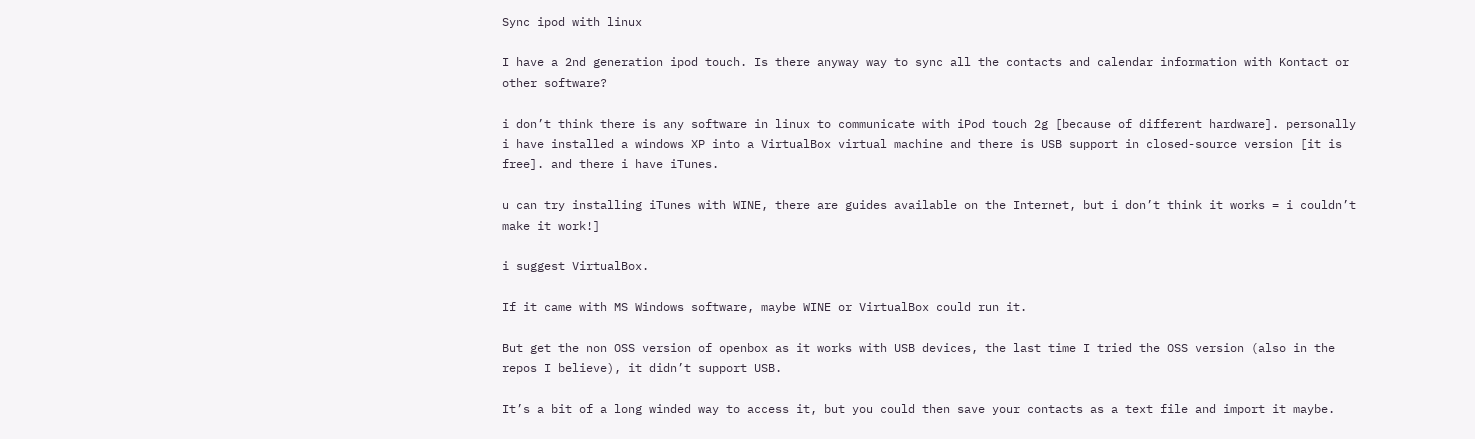Sync ipod with linux

I have a 2nd generation ipod touch. Is there anyway way to sync all the contacts and calendar information with Kontact or other software?

i don’t think there is any software in linux to communicate with iPod touch 2g [because of different hardware]. personally i have installed a windows XP into a VirtualBox virtual machine and there is USB support in closed-source version [it is free]. and there i have iTunes.

u can try installing iTunes with WINE, there are guides available on the Internet, but i don’t think it works = i couldn’t make it work!]

i suggest VirtualBox.

If it came with MS Windows software, maybe WINE or VirtualBox could run it.

But get the non OSS version of openbox as it works with USB devices, the last time I tried the OSS version (also in the repos I believe), it didn’t support USB.

It’s a bit of a long winded way to access it, but you could then save your contacts as a text file and import it maybe.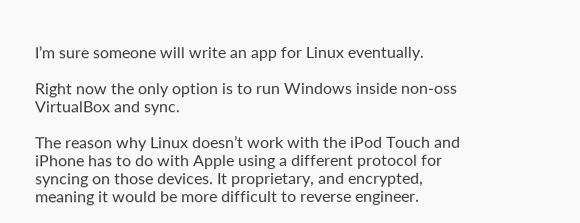I’m sure someone will write an app for Linux eventually.

Right now the only option is to run Windows inside non-oss VirtualBox and sync.

The reason why Linux doesn’t work with the iPod Touch and iPhone has to do with Apple using a different protocol for syncing on those devices. It proprietary, and encrypted, meaning it would be more difficult to reverse engineer.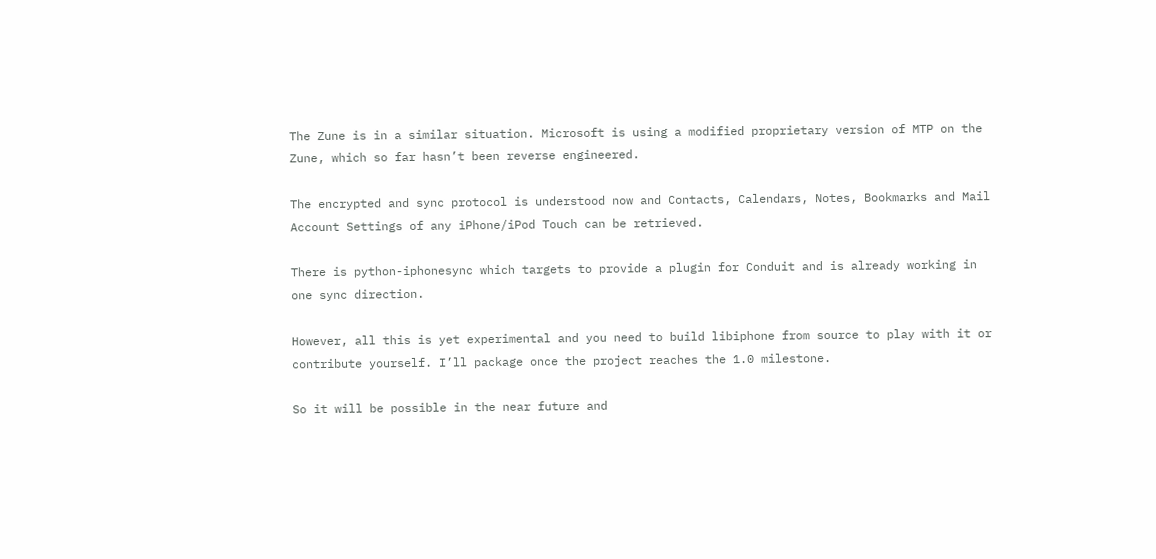The Zune is in a similar situation. Microsoft is using a modified proprietary version of MTP on the Zune, which so far hasn’t been reverse engineered.

The encrypted and sync protocol is understood now and Contacts, Calendars, Notes, Bookmarks and Mail Account Settings of any iPhone/iPod Touch can be retrieved.

There is python-iphonesync which targets to provide a plugin for Conduit and is already working in one sync direction.

However, all this is yet experimental and you need to build libiphone from source to play with it or contribute yourself. I’ll package once the project reaches the 1.0 milestone.

So it will be possible in the near future and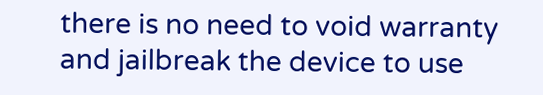there is no need to void warranty and jailbreak the device to use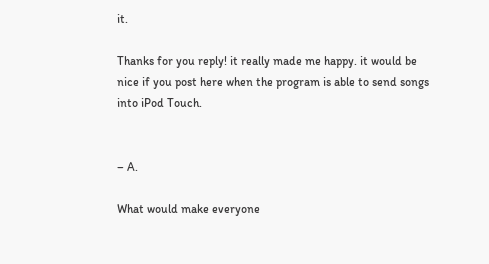it.

Thanks for you reply! it really made me happy. it would be nice if you post here when the program is able to send songs into iPod Touch.


– A.

What would make everyone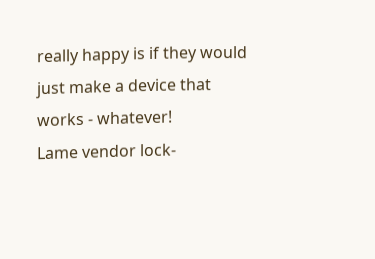really happy is if they would just make a device that works - whatever!
Lame vendor lock-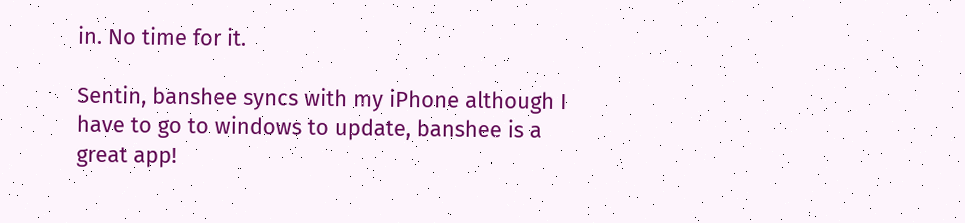in. No time for it.

Sentin, banshee syncs with my iPhone although I have to go to windows to update, banshee is a great app!